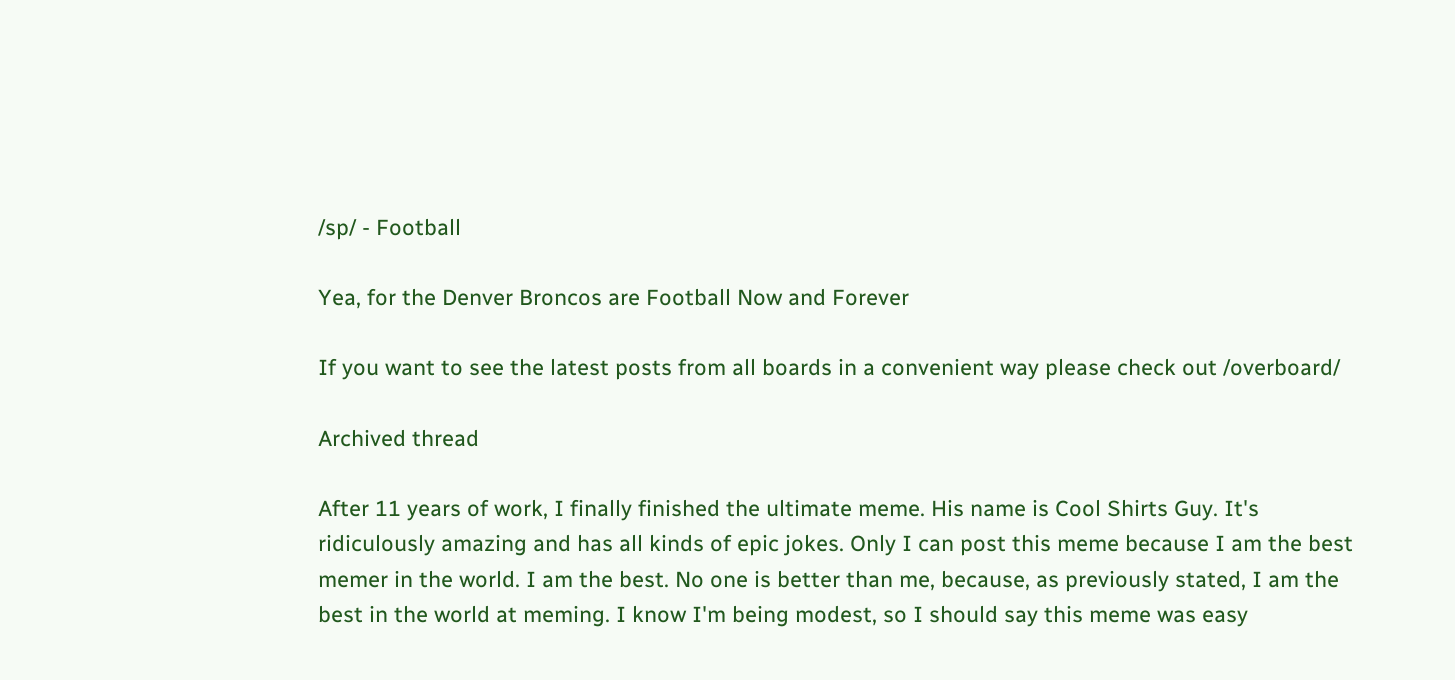/sp/ - Football

Yea, for the Denver Broncos are Football Now and Forever

If you want to see the latest posts from all boards in a convenient way please check out /overboard/

Archived thread

After 11 years of work, I finally finished the ultimate meme. His name is Cool Shirts Guy. It's ridiculously amazing and has all kinds of epic jokes. Only I can post this meme because I am the best memer in the world. I am the best. No one is better than me, because, as previously stated, I am the best in the world at meming. I know I'm being modest, so I should say this meme was easy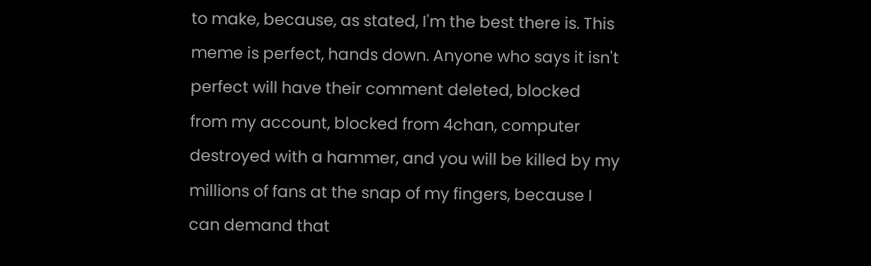to make, because, as stated, I'm the best there is. This meme is perfect, hands down. Anyone who says it isn't perfect will have their comment deleted, blocked from my account, blocked from 4chan, computer destroyed with a hammer, and you will be killed by my millions of fans at the snap of my fingers, because I can demand that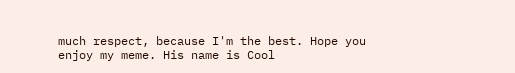much respect, because I'm the best. Hope you enjoy my meme. His name is Cool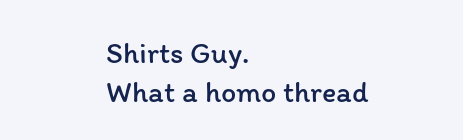Shirts Guy.
What a homo thread